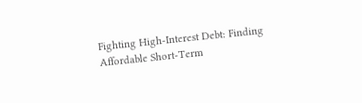Fighting High-Interest Debt: Finding Affordable Short-Term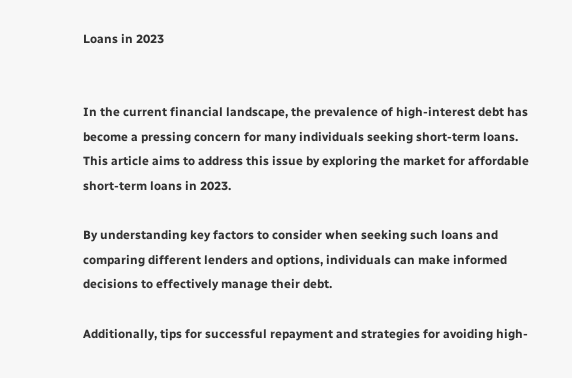Loans in 2023


In the current financial landscape, the prevalence of high-interest debt has become a pressing concern for many individuals seeking short-term loans. This article aims to address this issue by exploring the market for affordable short-term loans in 2023.

By understanding key factors to consider when seeking such loans and comparing different lenders and options, individuals can make informed decisions to effectively manage their debt.

Additionally, tips for successful repayment and strategies for avoiding high-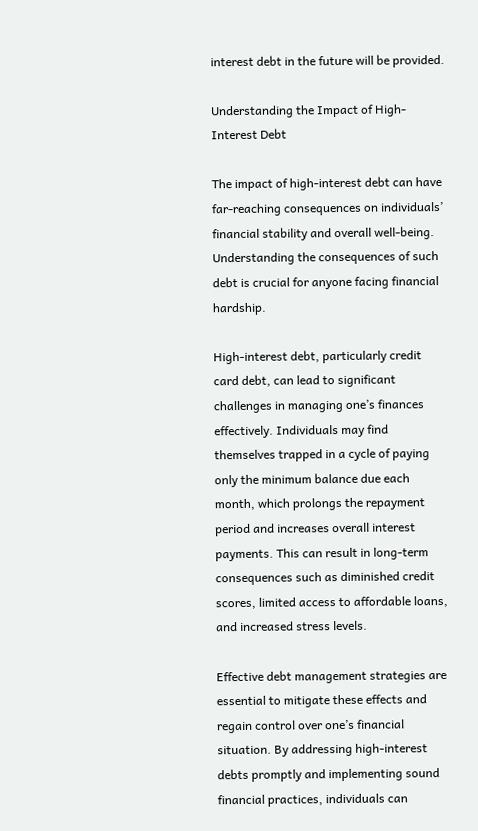interest debt in the future will be provided.

Understanding the Impact of High-Interest Debt

The impact of high-interest debt can have far-reaching consequences on individuals’ financial stability and overall well-being. Understanding the consequences of such debt is crucial for anyone facing financial hardship.

High-interest debt, particularly credit card debt, can lead to significant challenges in managing one’s finances effectively. Individuals may find themselves trapped in a cycle of paying only the minimum balance due each month, which prolongs the repayment period and increases overall interest payments. This can result in long-term consequences such as diminished credit scores, limited access to affordable loans, and increased stress levels.

Effective debt management strategies are essential to mitigate these effects and regain control over one’s financial situation. By addressing high-interest debts promptly and implementing sound financial practices, individuals can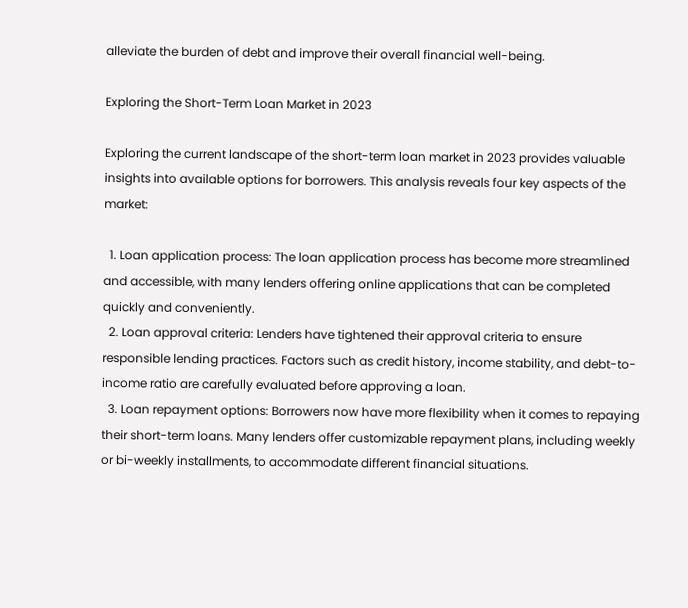alleviate the burden of debt and improve their overall financial well-being.

Exploring the Short-Term Loan Market in 2023

Exploring the current landscape of the short-term loan market in 2023 provides valuable insights into available options for borrowers. This analysis reveals four key aspects of the market:

  1. Loan application process: The loan application process has become more streamlined and accessible, with many lenders offering online applications that can be completed quickly and conveniently.
  2. Loan approval criteria: Lenders have tightened their approval criteria to ensure responsible lending practices. Factors such as credit history, income stability, and debt-to-income ratio are carefully evaluated before approving a loan.
  3. Loan repayment options: Borrowers now have more flexibility when it comes to repaying their short-term loans. Many lenders offer customizable repayment plans, including weekly or bi-weekly installments, to accommodate different financial situations.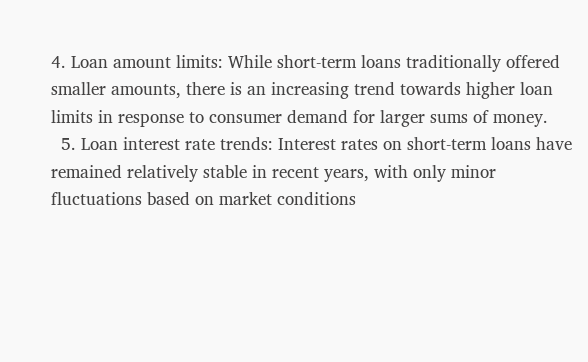4. Loan amount limits: While short-term loans traditionally offered smaller amounts, there is an increasing trend towards higher loan limits in response to consumer demand for larger sums of money.
  5. Loan interest rate trends: Interest rates on short-term loans have remained relatively stable in recent years, with only minor fluctuations based on market conditions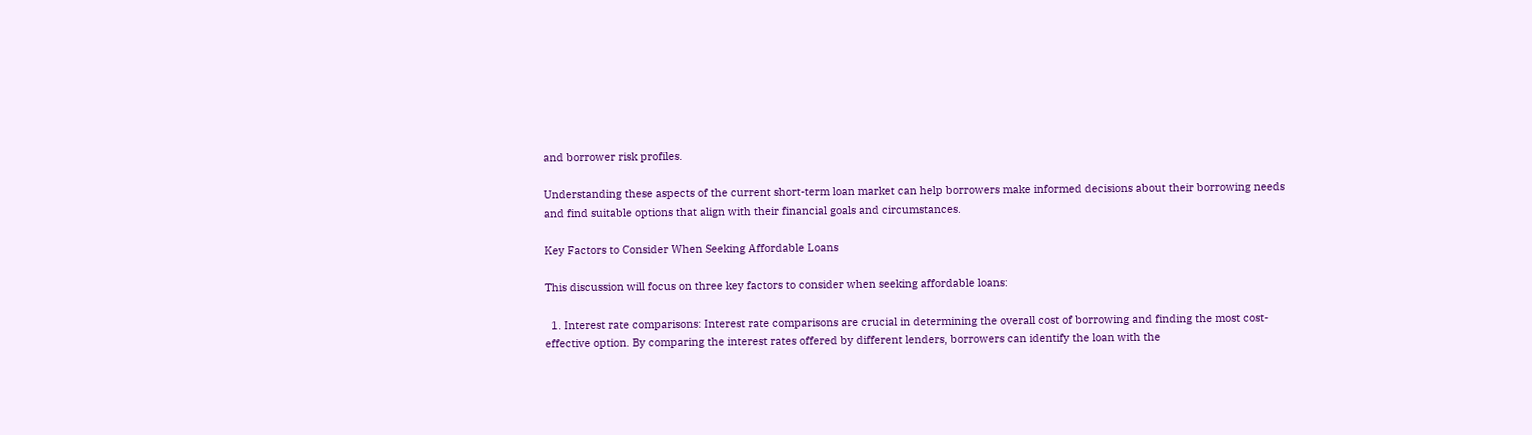and borrower risk profiles.

Understanding these aspects of the current short-term loan market can help borrowers make informed decisions about their borrowing needs and find suitable options that align with their financial goals and circumstances.

Key Factors to Consider When Seeking Affordable Loans

This discussion will focus on three key factors to consider when seeking affordable loans:

  1. Interest rate comparisons: Interest rate comparisons are crucial in determining the overall cost of borrowing and finding the most cost-effective option. By comparing the interest rates offered by different lenders, borrowers can identify the loan with the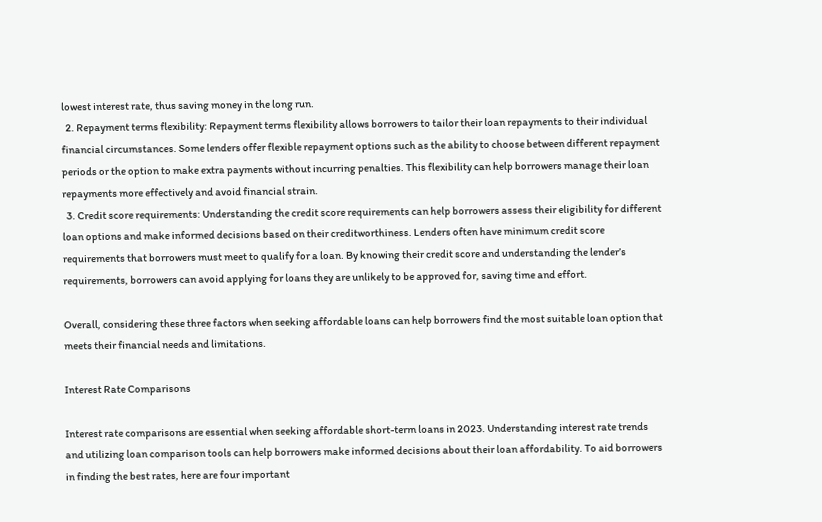lowest interest rate, thus saving money in the long run.
  2. Repayment terms flexibility: Repayment terms flexibility allows borrowers to tailor their loan repayments to their individual financial circumstances. Some lenders offer flexible repayment options such as the ability to choose between different repayment periods or the option to make extra payments without incurring penalties. This flexibility can help borrowers manage their loan repayments more effectively and avoid financial strain.
  3. Credit score requirements: Understanding the credit score requirements can help borrowers assess their eligibility for different loan options and make informed decisions based on their creditworthiness. Lenders often have minimum credit score requirements that borrowers must meet to qualify for a loan. By knowing their credit score and understanding the lender’s requirements, borrowers can avoid applying for loans they are unlikely to be approved for, saving time and effort.

Overall, considering these three factors when seeking affordable loans can help borrowers find the most suitable loan option that meets their financial needs and limitations.

Interest Rate Comparisons

Interest rate comparisons are essential when seeking affordable short-term loans in 2023. Understanding interest rate trends and utilizing loan comparison tools can help borrowers make informed decisions about their loan affordability. To aid borrowers in finding the best rates, here are four important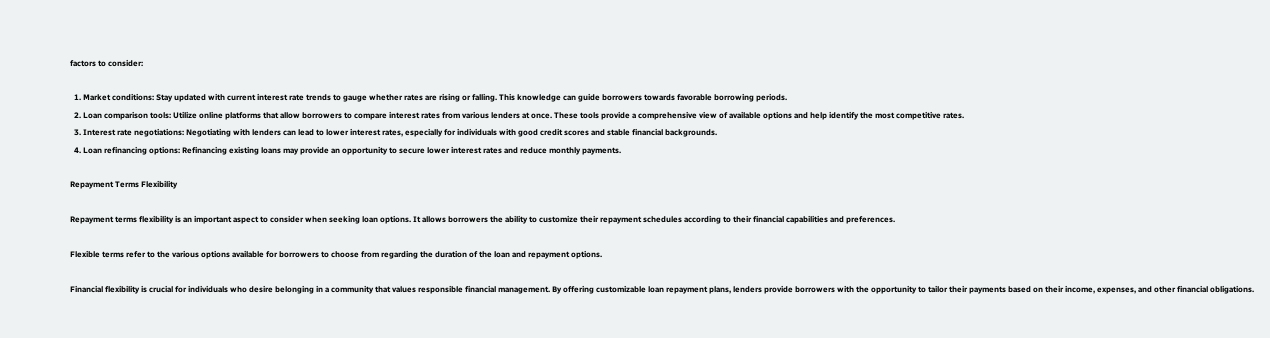factors to consider:

  1. Market conditions: Stay updated with current interest rate trends to gauge whether rates are rising or falling. This knowledge can guide borrowers towards favorable borrowing periods.
  2. Loan comparison tools: Utilize online platforms that allow borrowers to compare interest rates from various lenders at once. These tools provide a comprehensive view of available options and help identify the most competitive rates.
  3. Interest rate negotiations: Negotiating with lenders can lead to lower interest rates, especially for individuals with good credit scores and stable financial backgrounds.
  4. Loan refinancing options: Refinancing existing loans may provide an opportunity to secure lower interest rates and reduce monthly payments.

Repayment Terms Flexibility

Repayment terms flexibility is an important aspect to consider when seeking loan options. It allows borrowers the ability to customize their repayment schedules according to their financial capabilities and preferences.

Flexible terms refer to the various options available for borrowers to choose from regarding the duration of the loan and repayment options.

Financial flexibility is crucial for individuals who desire belonging in a community that values responsible financial management. By offering customizable loan repayment plans, lenders provide borrowers with the opportunity to tailor their payments based on their income, expenses, and other financial obligations.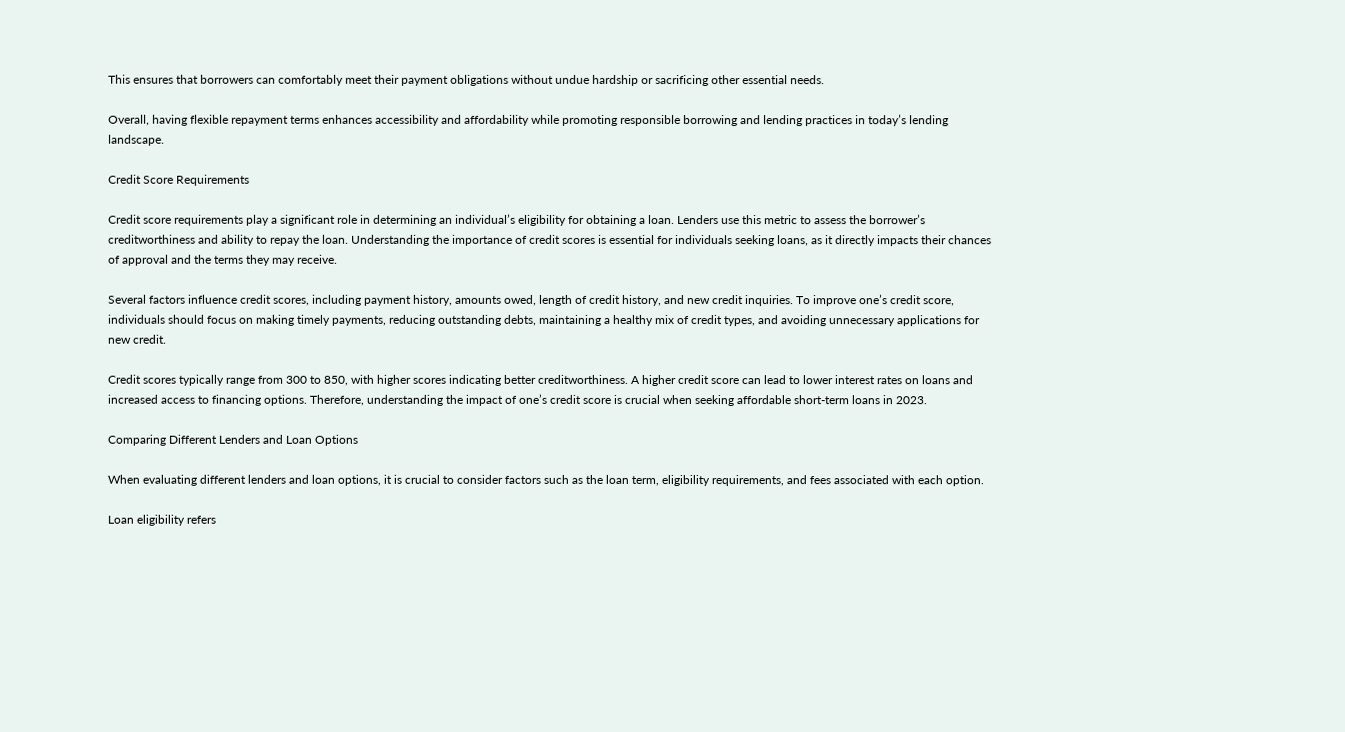This ensures that borrowers can comfortably meet their payment obligations without undue hardship or sacrificing other essential needs.

Overall, having flexible repayment terms enhances accessibility and affordability while promoting responsible borrowing and lending practices in today’s lending landscape.

Credit Score Requirements

Credit score requirements play a significant role in determining an individual’s eligibility for obtaining a loan. Lenders use this metric to assess the borrower’s creditworthiness and ability to repay the loan. Understanding the importance of credit scores is essential for individuals seeking loans, as it directly impacts their chances of approval and the terms they may receive.

Several factors influence credit scores, including payment history, amounts owed, length of credit history, and new credit inquiries. To improve one’s credit score, individuals should focus on making timely payments, reducing outstanding debts, maintaining a healthy mix of credit types, and avoiding unnecessary applications for new credit.

Credit scores typically range from 300 to 850, with higher scores indicating better creditworthiness. A higher credit score can lead to lower interest rates on loans and increased access to financing options. Therefore, understanding the impact of one’s credit score is crucial when seeking affordable short-term loans in 2023.

Comparing Different Lenders and Loan Options

When evaluating different lenders and loan options, it is crucial to consider factors such as the loan term, eligibility requirements, and fees associated with each option.

Loan eligibility refers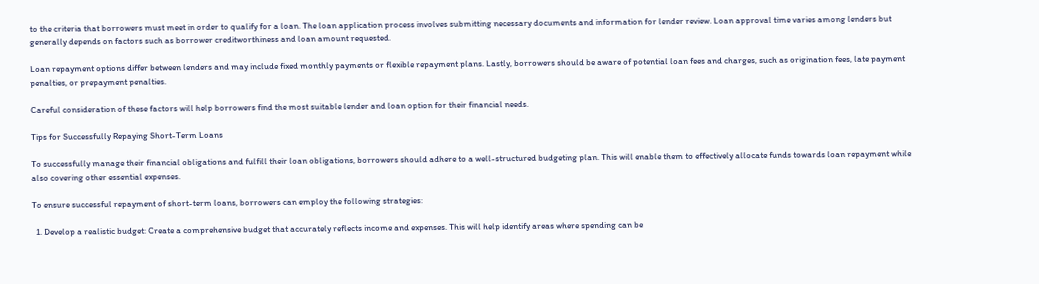to the criteria that borrowers must meet in order to qualify for a loan. The loan application process involves submitting necessary documents and information for lender review. Loan approval time varies among lenders but generally depends on factors such as borrower creditworthiness and loan amount requested.

Loan repayment options differ between lenders and may include fixed monthly payments or flexible repayment plans. Lastly, borrowers should be aware of potential loan fees and charges, such as origination fees, late payment penalties, or prepayment penalties.

Careful consideration of these factors will help borrowers find the most suitable lender and loan option for their financial needs.

Tips for Successfully Repaying Short-Term Loans

To successfully manage their financial obligations and fulfill their loan obligations, borrowers should adhere to a well-structured budgeting plan. This will enable them to effectively allocate funds towards loan repayment while also covering other essential expenses.

To ensure successful repayment of short-term loans, borrowers can employ the following strategies:

  1. Develop a realistic budget: Create a comprehensive budget that accurately reflects income and expenses. This will help identify areas where spending can be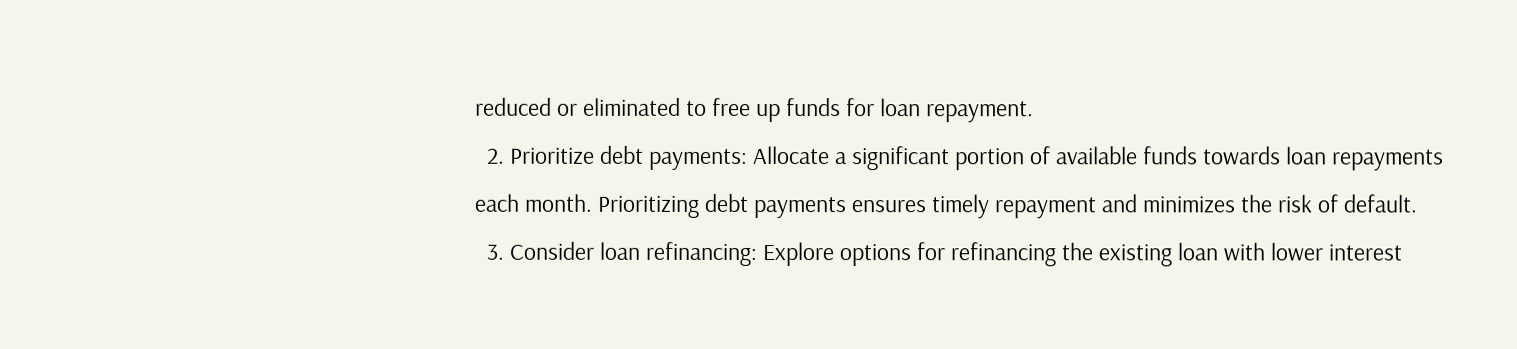reduced or eliminated to free up funds for loan repayment.
  2. Prioritize debt payments: Allocate a significant portion of available funds towards loan repayments each month. Prioritizing debt payments ensures timely repayment and minimizes the risk of default.
  3. Consider loan refinancing: Explore options for refinancing the existing loan with lower interest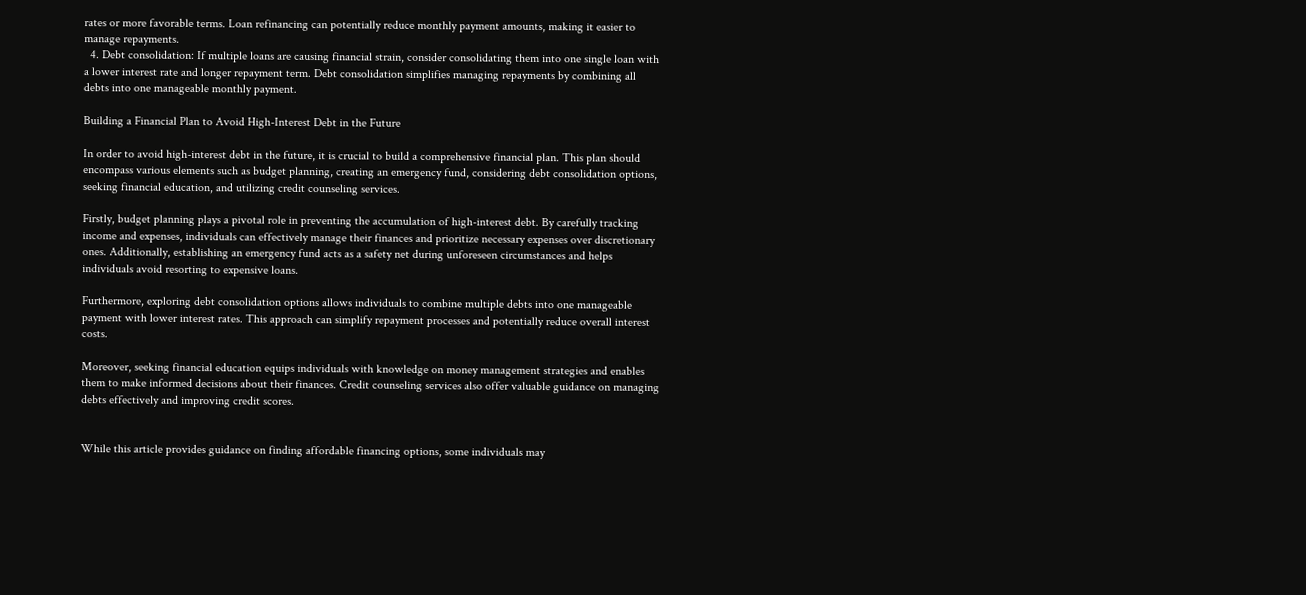rates or more favorable terms. Loan refinancing can potentially reduce monthly payment amounts, making it easier to manage repayments.
  4. Debt consolidation: If multiple loans are causing financial strain, consider consolidating them into one single loan with a lower interest rate and longer repayment term. Debt consolidation simplifies managing repayments by combining all debts into one manageable monthly payment.

Building a Financial Plan to Avoid High-Interest Debt in the Future

In order to avoid high-interest debt in the future, it is crucial to build a comprehensive financial plan. This plan should encompass various elements such as budget planning, creating an emergency fund, considering debt consolidation options, seeking financial education, and utilizing credit counseling services.

Firstly, budget planning plays a pivotal role in preventing the accumulation of high-interest debt. By carefully tracking income and expenses, individuals can effectively manage their finances and prioritize necessary expenses over discretionary ones. Additionally, establishing an emergency fund acts as a safety net during unforeseen circumstances and helps individuals avoid resorting to expensive loans.

Furthermore, exploring debt consolidation options allows individuals to combine multiple debts into one manageable payment with lower interest rates. This approach can simplify repayment processes and potentially reduce overall interest costs.

Moreover, seeking financial education equips individuals with knowledge on money management strategies and enables them to make informed decisions about their finances. Credit counseling services also offer valuable guidance on managing debts effectively and improving credit scores.


While this article provides guidance on finding affordable financing options, some individuals may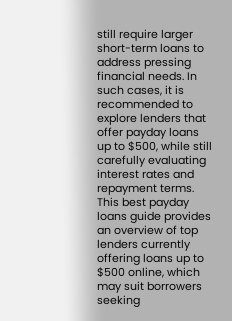still require larger short-term loans to address pressing financial needs. In such cases, it is recommended to explore lenders that offer payday loans up to $500, while still carefully evaluating interest rates and repayment terms. This best payday loans guide provides an overview of top lenders currently offering loans up to $500 online, which may suit borrowers seeking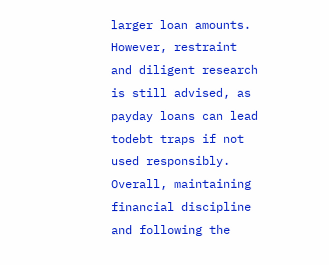larger loan amounts. However, restraint and diligent research is still advised, as payday loans can lead todebt traps if not used responsibly. Overall, maintaining financial discipline and following the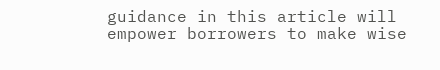guidance in this article will empower borrowers to make wise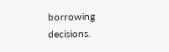borrowing decisions.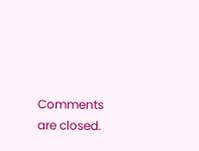Comments are closed.